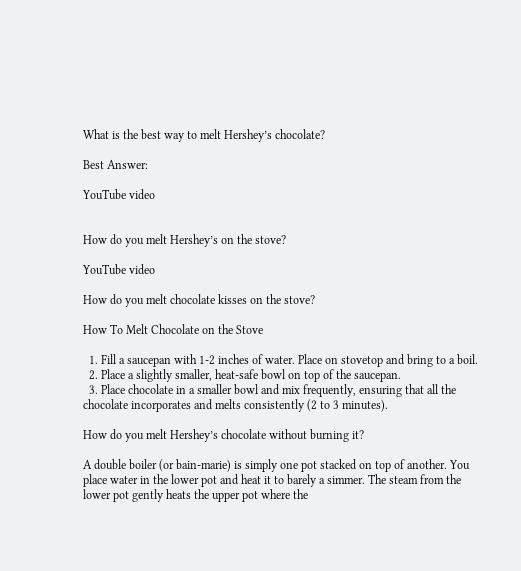What is the best way to melt Hershey’s chocolate?

Best Answer:

YouTube video


How do you melt Hershey’s on the stove?

YouTube video

How do you melt chocolate kisses on the stove?

How To Melt Chocolate on the Stove

  1. Fill a saucepan with 1-2 inches of water. Place on stovetop and bring to a boil.
  2. Place a slightly smaller, heat-safe bowl on top of the saucepan.
  3. Place chocolate in a smaller bowl and mix frequently, ensuring that all the chocolate incorporates and melts consistently (2 to 3 minutes).

How do you melt Hershey’s chocolate without burning it?

A double boiler (or bain-marie) is simply one pot stacked on top of another. You place water in the lower pot and heat it to barely a simmer. The steam from the lower pot gently heats the upper pot where the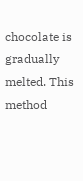chocolate is gradually melted. This method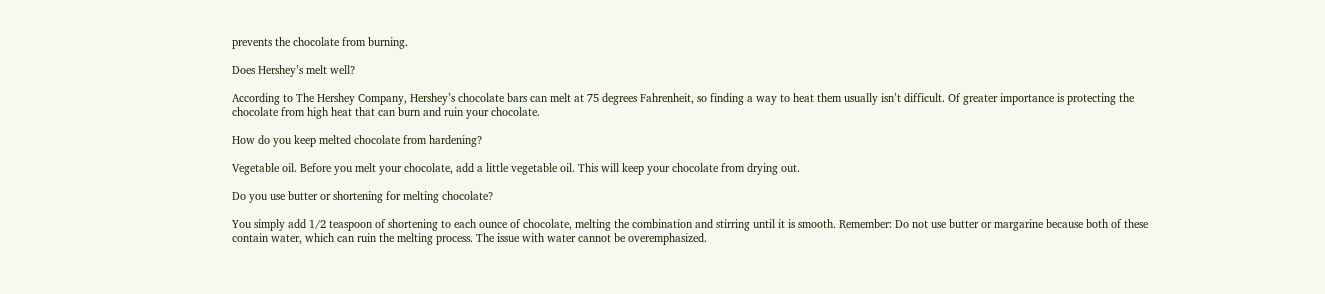prevents the chocolate from burning.

Does Hershey’s melt well?

According to The Hershey Company, Hershey’s chocolate bars can melt at 75 degrees Fahrenheit, so finding a way to heat them usually isn’t difficult. Of greater importance is protecting the chocolate from high heat that can burn and ruin your chocolate.

How do you keep melted chocolate from hardening?

Vegetable oil. Before you melt your chocolate, add a little vegetable oil. This will keep your chocolate from drying out.

Do you use butter or shortening for melting chocolate?

You simply add 1/2 teaspoon of shortening to each ounce of chocolate, melting the combination and stirring until it is smooth. Remember: Do not use butter or margarine because both of these contain water, which can ruin the melting process. The issue with water cannot be overemphasized.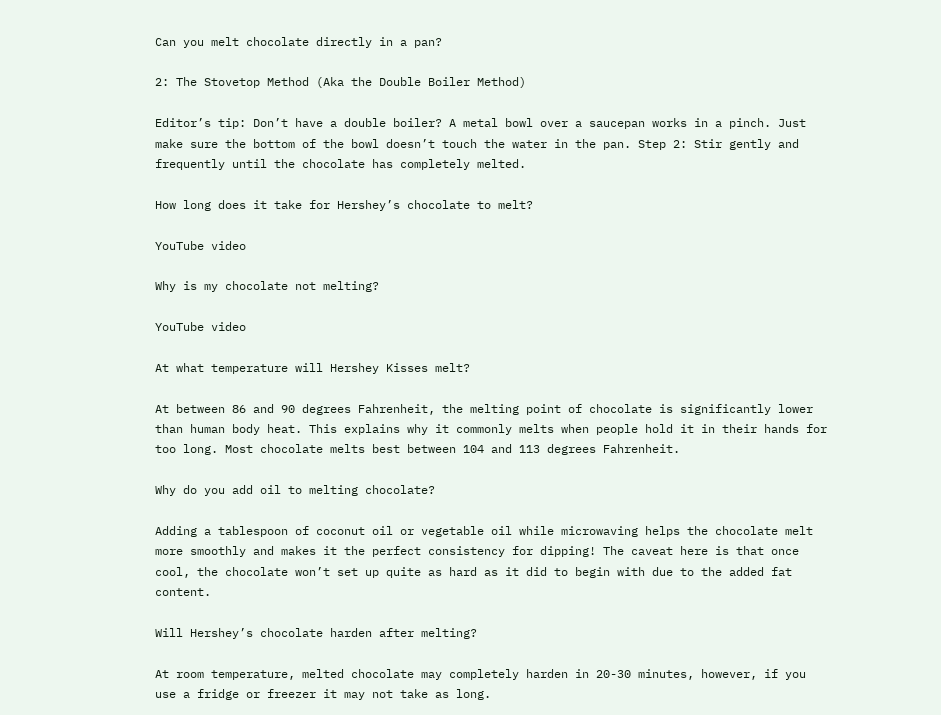Can you melt chocolate directly in a pan?

2: The Stovetop Method (Aka the Double Boiler Method)

Editor’s tip: Don’t have a double boiler? A metal bowl over a saucepan works in a pinch. Just make sure the bottom of the bowl doesn’t touch the water in the pan. Step 2: Stir gently and frequently until the chocolate has completely melted.

How long does it take for Hershey’s chocolate to melt?

YouTube video

Why is my chocolate not melting?

YouTube video

At what temperature will Hershey Kisses melt?

At between 86 and 90 degrees Fahrenheit, the melting point of chocolate is significantly lower than human body heat. This explains why it commonly melts when people hold it in their hands for too long. Most chocolate melts best between 104 and 113 degrees Fahrenheit.

Why do you add oil to melting chocolate?

Adding a tablespoon of coconut oil or vegetable oil while microwaving helps the chocolate melt more smoothly and makes it the perfect consistency for dipping! The caveat here is that once cool, the chocolate won’t set up quite as hard as it did to begin with due to the added fat content.

Will Hershey’s chocolate harden after melting?

At room temperature, melted chocolate may completely harden in 20-30 minutes, however, if you use a fridge or freezer it may not take as long.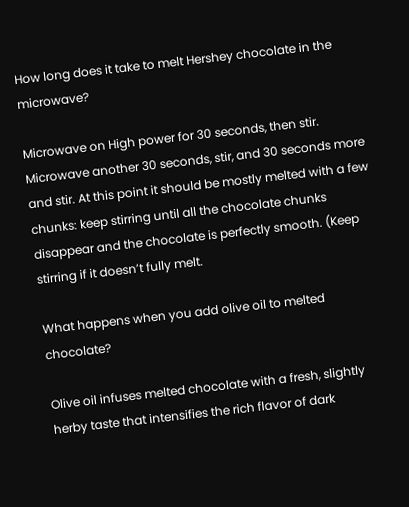How long does it take to melt Hershey chocolate in the microwave?

Microwave on High power for 30 seconds, then stir. Microwave another 30 seconds, stir, and 30 seconds more and stir. At this point it should be mostly melted with a few chunks: keep stirring until all the chocolate chunks disappear and the chocolate is perfectly smooth. (Keep stirring if it doesn’t fully melt.

What happens when you add olive oil to melted chocolate?

Olive oil infuses melted chocolate with a fresh, slightly herby taste that intensifies the rich flavor of dark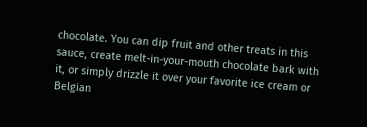chocolate. You can dip fruit and other treats in this sauce, create melt-in-your-mouth chocolate bark with it, or simply drizzle it over your favorite ice cream or Belgian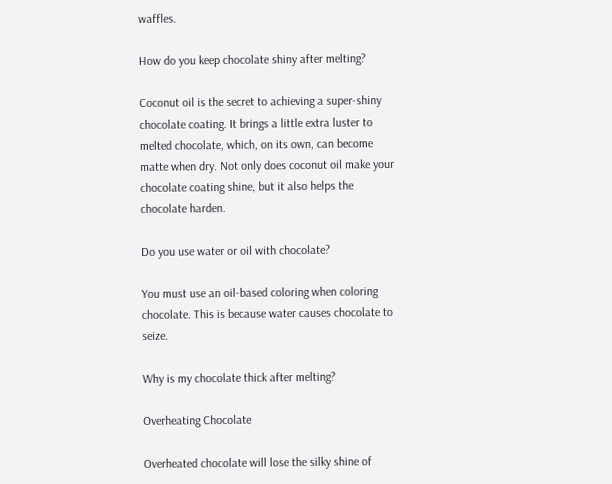waffles.

How do you keep chocolate shiny after melting?

Coconut oil is the secret to achieving a super-shiny chocolate coating. It brings a little extra luster to melted chocolate, which, on its own, can become matte when dry. Not only does coconut oil make your chocolate coating shine, but it also helps the chocolate harden.

Do you use water or oil with chocolate?

You must use an oil-based coloring when coloring chocolate. This is because water causes chocolate to seize.

Why is my chocolate thick after melting?

Overheating Chocolate

Overheated chocolate will lose the silky shine of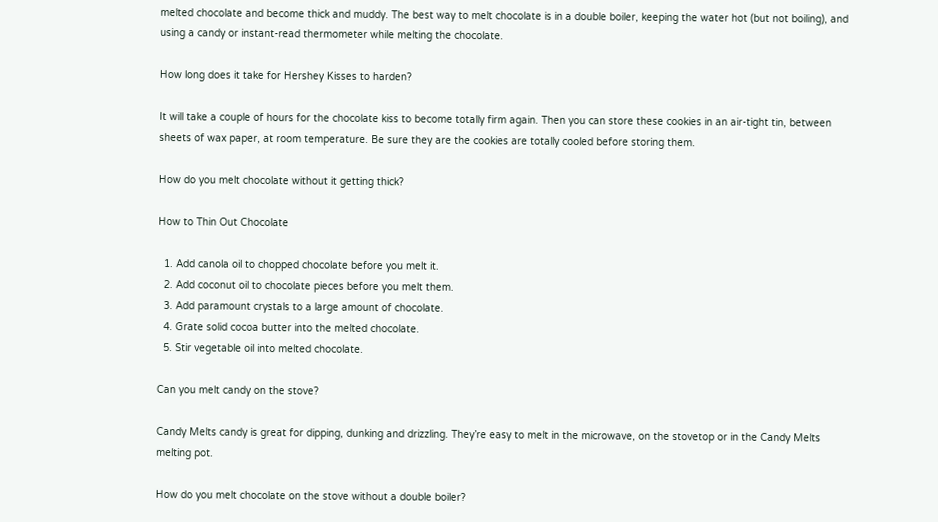melted chocolate and become thick and muddy. The best way to melt chocolate is in a double boiler, keeping the water hot (but not boiling), and using a candy or instant-read thermometer while melting the chocolate.

How long does it take for Hershey Kisses to harden?

It will take a couple of hours for the chocolate kiss to become totally firm again. Then you can store these cookies in an air-tight tin, between sheets of wax paper, at room temperature. Be sure they are the cookies are totally cooled before storing them.

How do you melt chocolate without it getting thick?

How to Thin Out Chocolate

  1. Add canola oil to chopped chocolate before you melt it.
  2. Add coconut oil to chocolate pieces before you melt them.
  3. Add paramount crystals to a large amount of chocolate.
  4. Grate solid cocoa butter into the melted chocolate.
  5. Stir vegetable oil into melted chocolate.

Can you melt candy on the stove?

Candy Melts candy is great for dipping, dunking and drizzling. They’re easy to melt in the microwave, on the stovetop or in the Candy Melts melting pot.

How do you melt chocolate on the stove without a double boiler?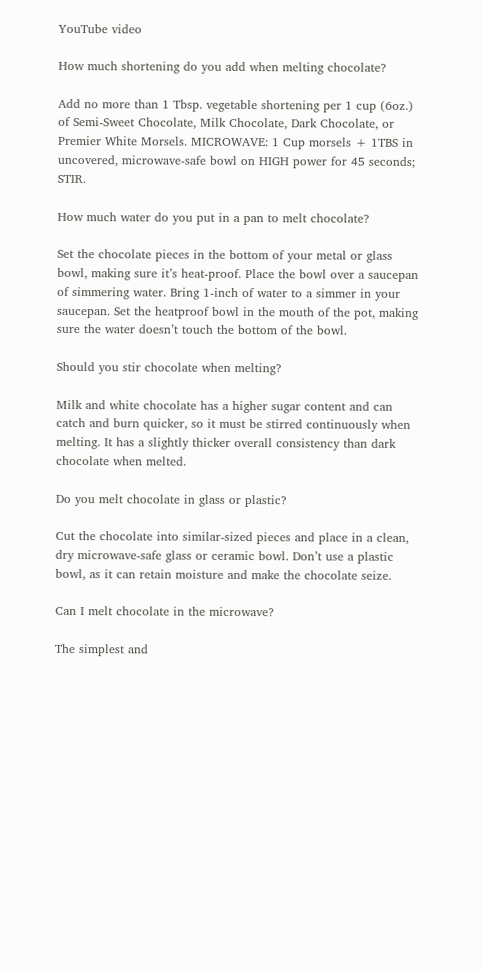YouTube video

How much shortening do you add when melting chocolate?

Add no more than 1 Tbsp. vegetable shortening per 1 cup (6oz.) of Semi-Sweet Chocolate, Milk Chocolate, Dark Chocolate, or Premier White Morsels. MICROWAVE: 1 Cup morsels + 1TBS in uncovered, microwave-safe bowl on HIGH power for 45 seconds; STIR.

How much water do you put in a pan to melt chocolate?

Set the chocolate pieces in the bottom of your metal or glass bowl, making sure it’s heat-proof. Place the bowl over a saucepan of simmering water. Bring 1-inch of water to a simmer in your saucepan. Set the heatproof bowl in the mouth of the pot, making sure the water doesn’t touch the bottom of the bowl.

Should you stir chocolate when melting?

Milk and white chocolate has a higher sugar content and can catch and burn quicker, so it must be stirred continuously when melting. It has a slightly thicker overall consistency than dark chocolate when melted.

Do you melt chocolate in glass or plastic?

Cut the chocolate into similar-sized pieces and place in a clean, dry microwave-safe glass or ceramic bowl. Don’t use a plastic bowl, as it can retain moisture and make the chocolate seize.

Can I melt chocolate in the microwave?

The simplest and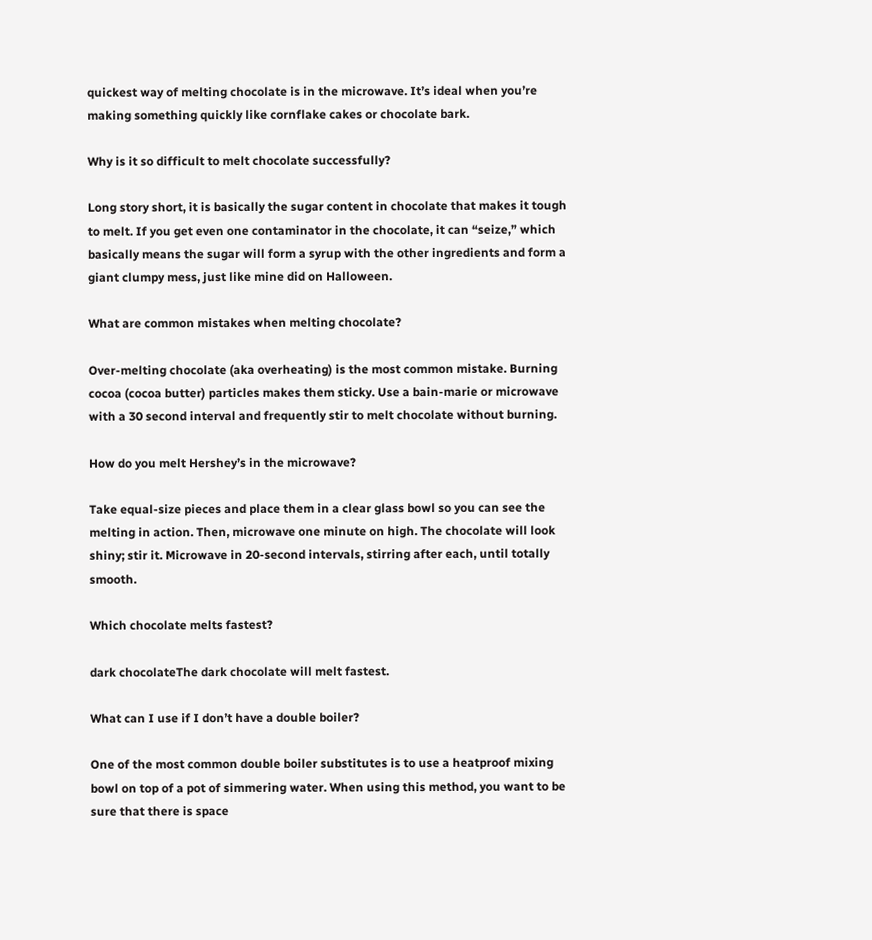quickest way of melting chocolate is in the microwave. It’s ideal when you’re making something quickly like cornflake cakes or chocolate bark.

Why is it so difficult to melt chocolate successfully?

Long story short, it is basically the sugar content in chocolate that makes it tough to melt. If you get even one contaminator in the chocolate, it can “seize,” which basically means the sugar will form a syrup with the other ingredients and form a giant clumpy mess, just like mine did on Halloween.

What are common mistakes when melting chocolate?

Over-melting chocolate (aka overheating) is the most common mistake. Burning cocoa (cocoa butter) particles makes them sticky. Use a bain-marie or microwave with a 30 second interval and frequently stir to melt chocolate without burning.

How do you melt Hershey’s in the microwave?

Take equal-size pieces and place them in a clear glass bowl so you can see the melting in action. Then, microwave one minute on high. The chocolate will look shiny; stir it. Microwave in 20-second intervals, stirring after each, until totally smooth.

Which chocolate melts fastest?

dark chocolateThe dark chocolate will melt fastest.

What can I use if I don’t have a double boiler?

One of the most common double boiler substitutes is to use a heatproof mixing bowl on top of a pot of simmering water. When using this method, you want to be sure that there is space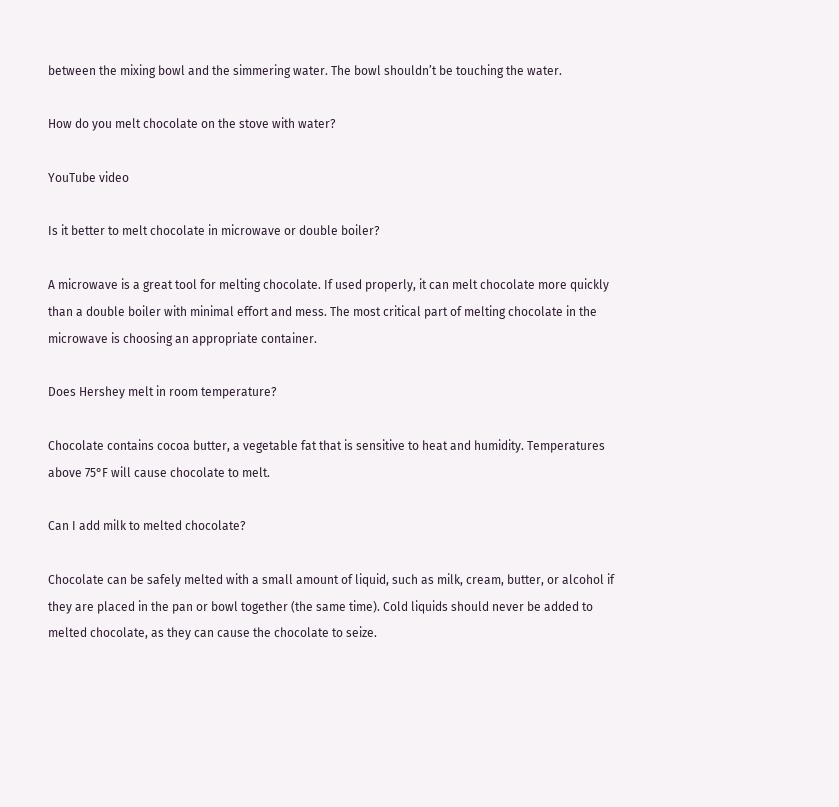between the mixing bowl and the simmering water. The bowl shouldn’t be touching the water.

How do you melt chocolate on the stove with water?

YouTube video

Is it better to melt chocolate in microwave or double boiler?

A microwave is a great tool for melting chocolate. If used properly, it can melt chocolate more quickly than a double boiler with minimal effort and mess. The most critical part of melting chocolate in the microwave is choosing an appropriate container.

Does Hershey melt in room temperature?

Chocolate contains cocoa butter, a vegetable fat that is sensitive to heat and humidity. Temperatures above 75°F will cause chocolate to melt.

Can I add milk to melted chocolate?

Chocolate can be safely melted with a small amount of liquid, such as milk, cream, butter, or alcohol if they are placed in the pan or bowl together (the same time). Cold liquids should never be added to melted chocolate, as they can cause the chocolate to seize.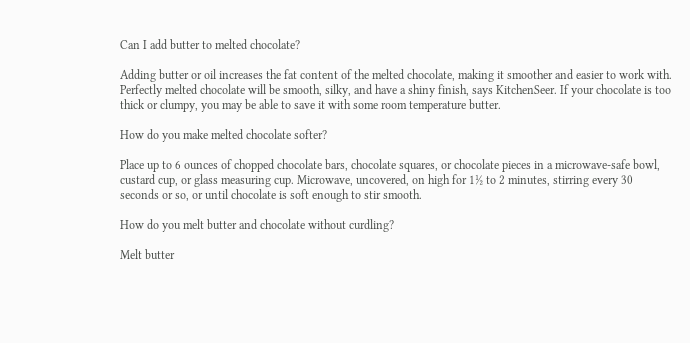Can I add butter to melted chocolate?

Adding butter or oil increases the fat content of the melted chocolate, making it smoother and easier to work with. Perfectly melted chocolate will be smooth, silky, and have a shiny finish, says KitchenSeer. If your chocolate is too thick or clumpy, you may be able to save it with some room temperature butter.

How do you make melted chocolate softer?

Place up to 6 ounces of chopped chocolate bars, chocolate squares, or chocolate pieces in a microwave-safe bowl, custard cup, or glass measuring cup. Microwave, uncovered, on high for 1½ to 2 minutes, stirring every 30 seconds or so, or until chocolate is soft enough to stir smooth.

How do you melt butter and chocolate without curdling?

Melt butter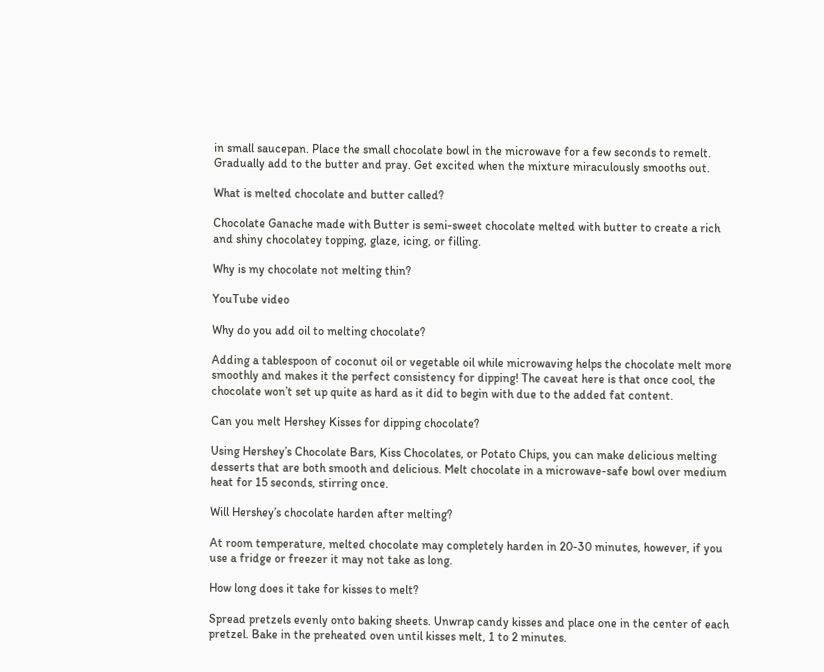in small saucepan. Place the small chocolate bowl in the microwave for a few seconds to remelt. Gradually add to the butter and pray. Get excited when the mixture miraculously smooths out.

What is melted chocolate and butter called?

Chocolate Ganache made with Butter is semi-sweet chocolate melted with butter to create a rich and shiny chocolatey topping, glaze, icing, or filling.

Why is my chocolate not melting thin?

YouTube video

Why do you add oil to melting chocolate?

Adding a tablespoon of coconut oil or vegetable oil while microwaving helps the chocolate melt more smoothly and makes it the perfect consistency for dipping! The caveat here is that once cool, the chocolate won’t set up quite as hard as it did to begin with due to the added fat content.

Can you melt Hershey Kisses for dipping chocolate?

Using Hershey’s Chocolate Bars, Kiss Chocolates, or Potato Chips, you can make delicious melting desserts that are both smooth and delicious. Melt chocolate in a microwave-safe bowl over medium heat for 15 seconds, stirring once.

Will Hershey’s chocolate harden after melting?

At room temperature, melted chocolate may completely harden in 20-30 minutes, however, if you use a fridge or freezer it may not take as long.

How long does it take for kisses to melt?

Spread pretzels evenly onto baking sheets. Unwrap candy kisses and place one in the center of each pretzel. Bake in the preheated oven until kisses melt, 1 to 2 minutes.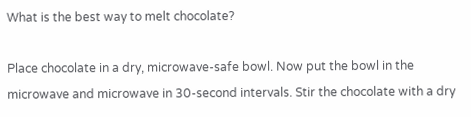What is the best way to melt chocolate?

Place chocolate in a dry, microwave-safe bowl. Now put the bowl in the microwave and microwave in 30-second intervals. Stir the chocolate with a dry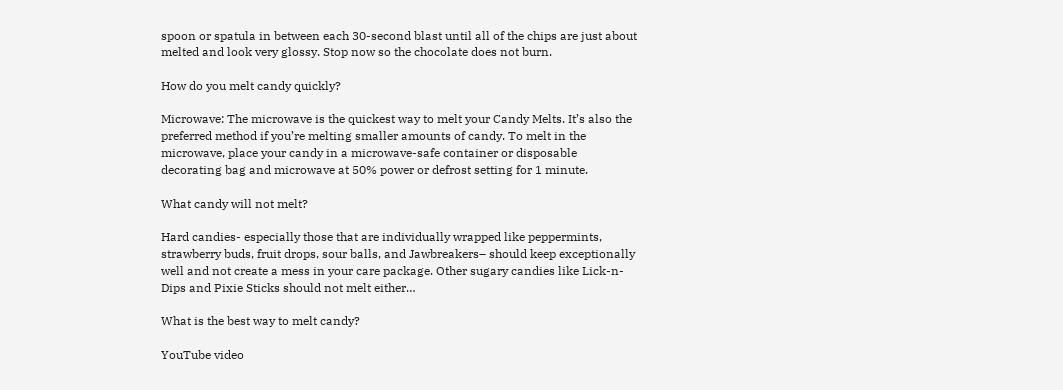spoon or spatula in between each 30-second blast until all of the chips are just about melted and look very glossy. Stop now so the chocolate does not burn.

How do you melt candy quickly?

Microwave: The microwave is the quickest way to melt your Candy Melts. It’s also the preferred method if you’re melting smaller amounts of candy. To melt in the microwave, place your candy in a microwave-safe container or disposable decorating bag and microwave at 50% power or defrost setting for 1 minute.

What candy will not melt?

Hard candies- especially those that are individually wrapped like peppermints, strawberry buds, fruit drops, sour balls, and Jawbreakers– should keep exceptionally well and not create a mess in your care package. Other sugary candies like Lick-n-Dips and Pixie Sticks should not melt either…

What is the best way to melt candy?

YouTube video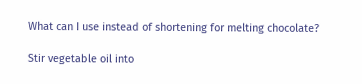What can I use instead of shortening for melting chocolate?

Stir vegetable oil into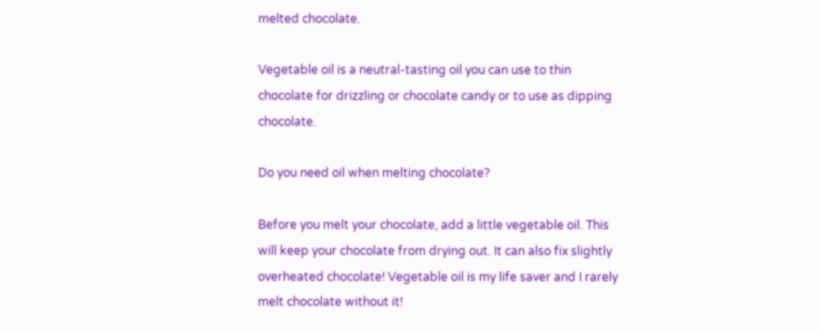melted chocolate.

Vegetable oil is a neutral-tasting oil you can use to thin chocolate for drizzling or chocolate candy or to use as dipping chocolate.

Do you need oil when melting chocolate?

Before you melt your chocolate, add a little vegetable oil. This will keep your chocolate from drying out. It can also fix slightly overheated chocolate! Vegetable oil is my life saver and I rarely melt chocolate without it!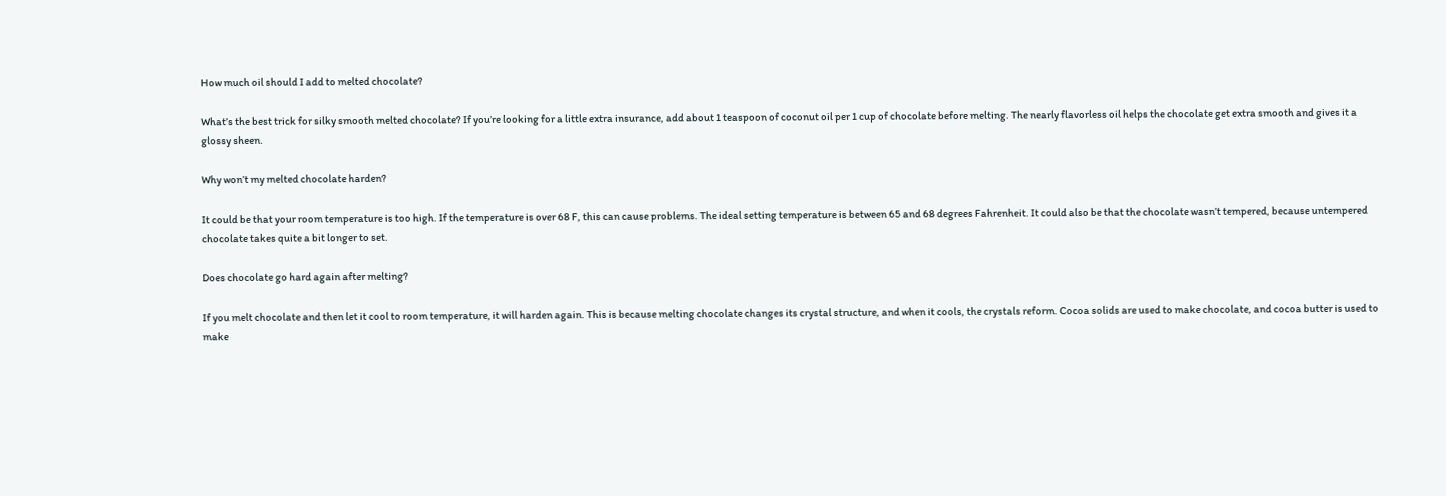How much oil should I add to melted chocolate?

What’s the best trick for silky smooth melted chocolate? If you’re looking for a little extra insurance, add about 1 teaspoon of coconut oil per 1 cup of chocolate before melting. The nearly flavorless oil helps the chocolate get extra smooth and gives it a glossy sheen.

Why won’t my melted chocolate harden?

It could be that your room temperature is too high. If the temperature is over 68 F, this can cause problems. The ideal setting temperature is between 65 and 68 degrees Fahrenheit. It could also be that the chocolate wasn’t tempered, because untempered chocolate takes quite a bit longer to set.

Does chocolate go hard again after melting?

If you melt chocolate and then let it cool to room temperature, it will harden again. This is because melting chocolate changes its crystal structure, and when it cools, the crystals reform. Cocoa solids are used to make chocolate, and cocoa butter is used to make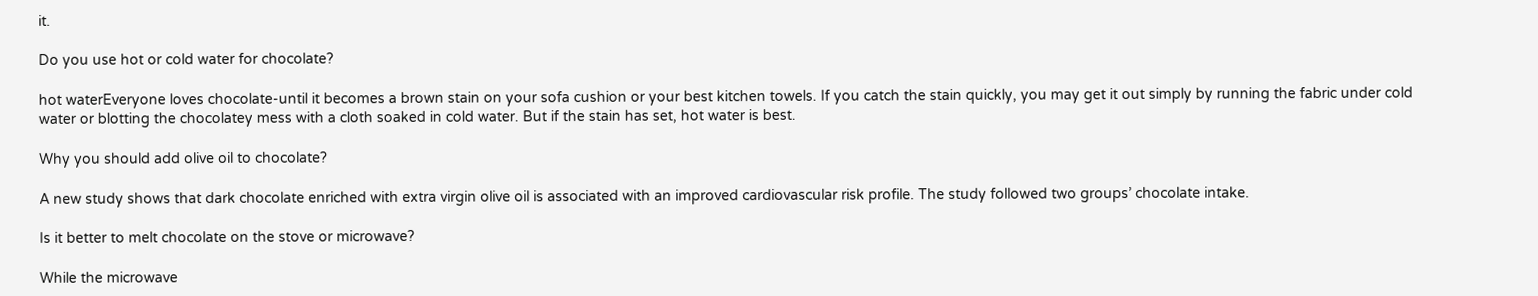it.

Do you use hot or cold water for chocolate?

hot waterEveryone loves chocolate-until it becomes a brown stain on your sofa cushion or your best kitchen towels. If you catch the stain quickly, you may get it out simply by running the fabric under cold water or blotting the chocolatey mess with a cloth soaked in cold water. But if the stain has set, hot water is best.

Why you should add olive oil to chocolate?

A new study shows that dark chocolate enriched with extra virgin olive oil is associated with an improved cardiovascular risk profile. The study followed two groups’ chocolate intake.

Is it better to melt chocolate on the stove or microwave?

While the microwave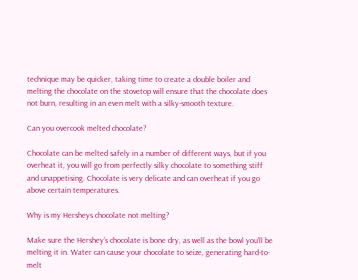technique may be quicker, taking time to create a double boiler and melting the chocolate on the stovetop will ensure that the chocolate does not burn, resulting in an even melt with a silky-smooth texture.

Can you overcook melted chocolate?

Chocolate can be melted safely in a number of different ways, but if you overheat it, you will go from perfectly silky chocolate to something stiff and unappetising. Chocolate is very delicate and can overheat if you go above certain temperatures.

Why is my Hersheys chocolate not melting?

Make sure the Hershey’s chocolate is bone dry, as well as the bowl you’ll be melting it in. Water can cause your chocolate to seize, generating hard-to-melt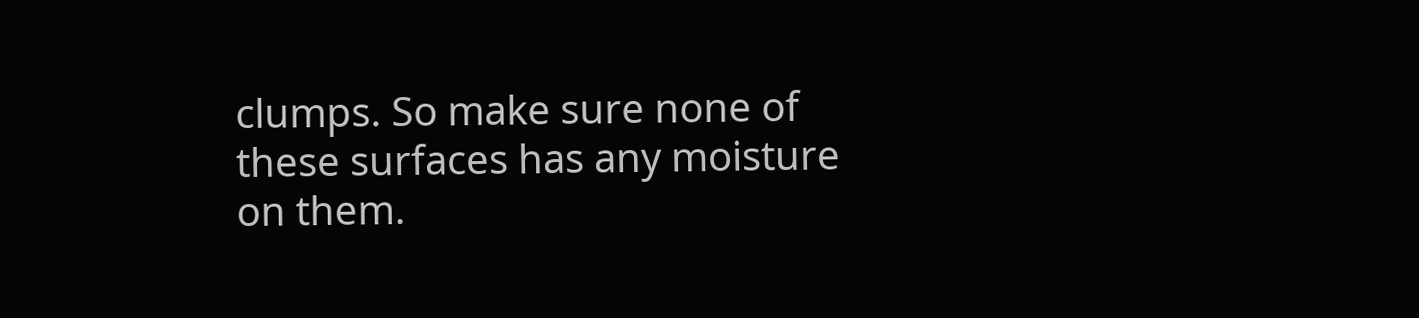clumps. So make sure none of these surfaces has any moisture on them.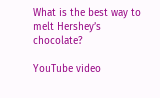What is the best way to melt Hershey’s chocolate?

YouTube video